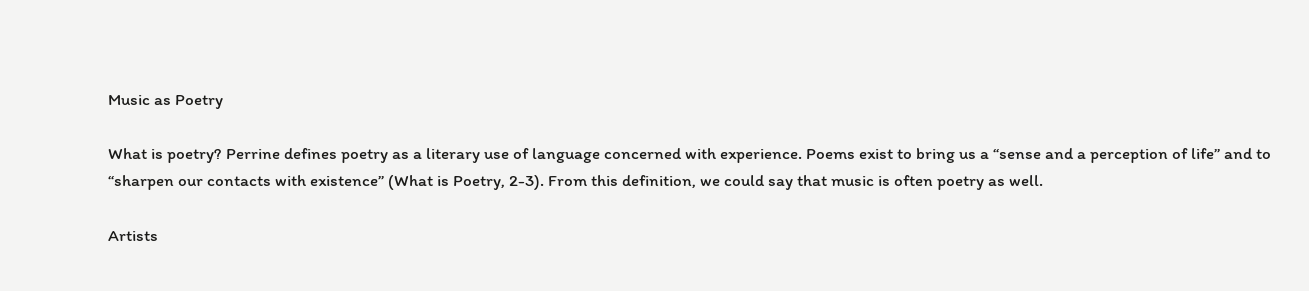Music as Poetry

What is poetry? Perrine defines poetry as a literary use of language concerned with experience. Poems exist to bring us a “sense and a perception of life” and to “sharpen our contacts with existence” (What is Poetry, 2-3). From this definition, we could say that music is often poetry as well.

Artists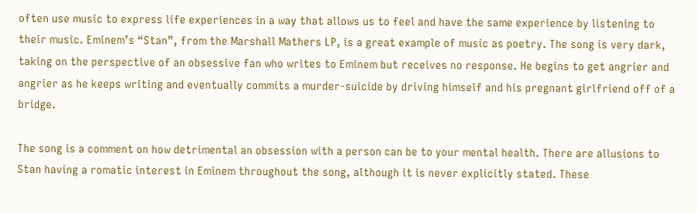often use music to express life experiences in a way that allows us to feel and have the same experience by listening to their music. Eminem’s “Stan”, from the Marshall Mathers LP, is a great example of music as poetry. The song is very dark, taking on the perspective of an obsessive fan who writes to Eminem but receives no response. He begins to get angrier and angrier as he keeps writing and eventually commits a murder-suicide by driving himself and his pregnant girlfriend off of a bridge.

The song is a comment on how detrimental an obsession with a person can be to your mental health. There are allusions to Stan having a romatic interest in Eminem throughout the song, although it is never explicitly stated. These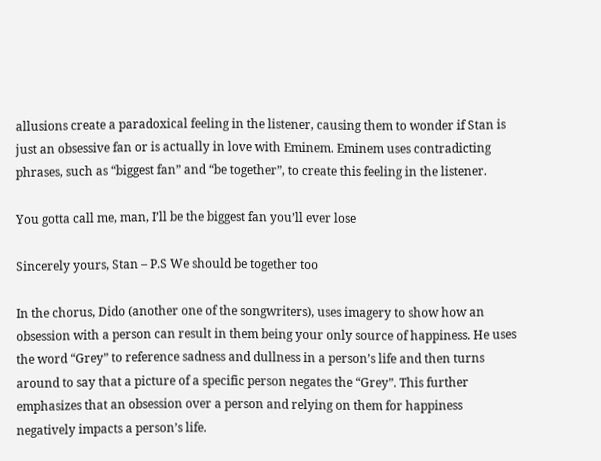allusions create a paradoxical feeling in the listener, causing them to wonder if Stan is just an obsessive fan or is actually in love with Eminem. Eminem uses contradicting phrases, such as “biggest fan” and “be together”, to create this feeling in the listener.

You gotta call me, man, I’ll be the biggest fan you’ll ever lose

Sincerely yours, Stan – P.S We should be together too

In the chorus, Dido (another one of the songwriters), uses imagery to show how an obsession with a person can result in them being your only source of happiness. He uses the word “Grey” to reference sadness and dullness in a person’s life and then turns around to say that a picture of a specific person negates the “Grey”. This further emphasizes that an obsession over a person and relying on them for happiness negatively impacts a person’s life.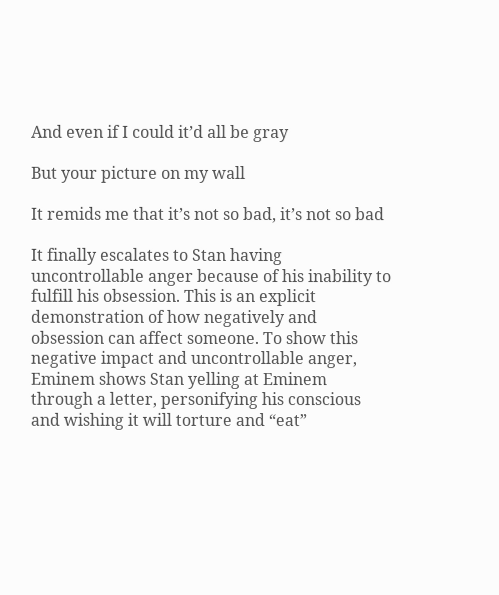And even if I could it’d all be gray

But your picture on my wall

It remids me that it’s not so bad, it’s not so bad

It finally escalates to Stan having uncontrollable anger because of his inability to fulfill his obsession. This is an explicit demonstration of how negatively and obsession can affect someone. To show this negative impact and uncontrollable anger, Eminem shows Stan yelling at Eminem through a letter, personifying his conscious and wishing it will torture and “eat”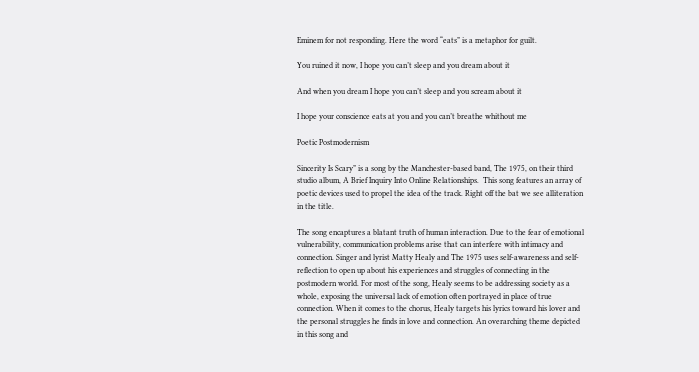Eminem for not responding. Here the word “eats” is a metaphor for guilt.

You ruined it now, I hope you can’t sleep and you dream about it

And when you dream I hope you can’t sleep and you scream about it

I hope your conscience eats at you and you can’t breathe whithout me

Poetic Postmodernism

Sincerity Is Scary” is a song by the Manchester-based band, The 1975, on their third studio album, A Brief Inquiry Into Online Relationships.  This song features an array of poetic devices used to propel the idea of the track. Right off the bat we see alliteration in the title.

The song encaptures a blatant truth of human interaction. Due to the fear of emotional vulnerability, communication problems arise that can interfere with intimacy and connection. Singer and lyrist Matty Healy and The 1975 uses self-awareness and self-reflection to open up about his experiences and struggles of connecting in the postmodern world. For most of the song, Healy seems to be addressing society as a whole, exposing the universal lack of emotion often portrayed in place of true connection. When it comes to the chorus, Healy targets his lyrics toward his lover and the personal struggles he finds in love and connection. An overarching theme depicted in this song and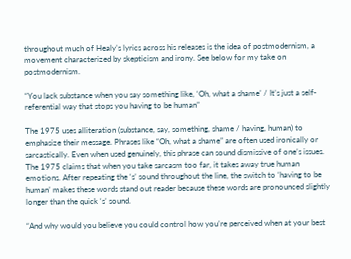throughout much of Healy’s lyrics across his releases is the idea of postmodernism, a movement characterized by skepticism and irony. See below for my take on postmodernism.

“You lack substance when you say something like, ‘Oh, what a shame’ / It’s just a self-referential way that stops you having to be human”

The 1975 uses alliteration (substance, say, something, shame / having, human) to emphasize their message. Phrases like “Oh, what a shame” are often used ironically or sarcastically. Even when used genuinely, this phrase can sound dismissive of one’s issues. The 1975 claims that when you take sarcasm too far, it takes away true human emotions. After repeating the ‘s’ sound throughout the line, the switch to ‘having to be human’ makes these words stand out reader because these words are pronounced slightly longer than the quick ‘s’ sound.

“And why would you believe you could control how you’re perceived when at your best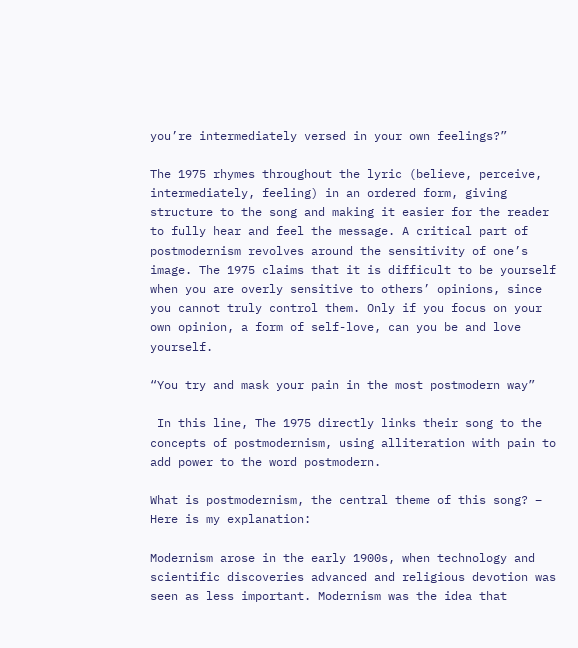you’re intermediately versed in your own feelings?”

The 1975 rhymes throughout the lyric (believe, perceive, intermediately, feeling) in an ordered form, giving structure to the song and making it easier for the reader to fully hear and feel the message. A critical part of postmodernism revolves around the sensitivity of one’s image. The 1975 claims that it is difficult to be yourself when you are overly sensitive to others’ opinions, since you cannot truly control them. Only if you focus on your own opinion, a form of self-love, can you be and love yourself.

“You try and mask your pain in the most postmodern way”

 In this line, The 1975 directly links their song to the concepts of postmodernism, using alliteration with pain to add power to the word postmodern.

What is postmodernism, the central theme of this song? – Here is my explanation:

Modernism arose in the early 1900s, when technology and scientific discoveries advanced and religious devotion was seen as less important. Modernism was the idea that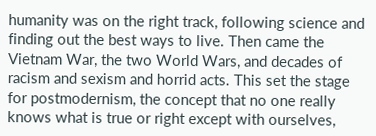humanity was on the right track, following science and finding out the best ways to live. Then came the Vietnam War, the two World Wars, and decades of racism and sexism and horrid acts. This set the stage for postmodernism, the concept that no one really knows what is true or right except with ourselves,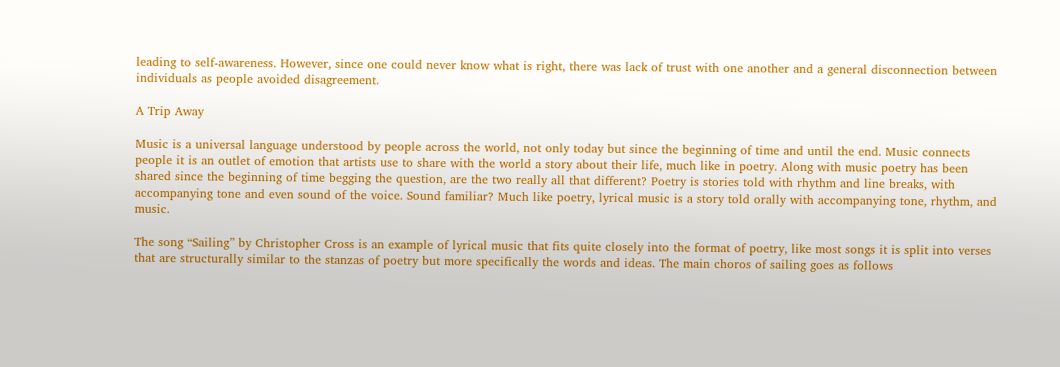leading to self-awareness. However, since one could never know what is right, there was lack of trust with one another and a general disconnection between individuals as people avoided disagreement.

A Trip Away

Music is a universal language understood by people across the world, not only today but since the beginning of time and until the end. Music connects people it is an outlet of emotion that artists use to share with the world a story about their life, much like in poetry. Along with music poetry has been shared since the beginning of time begging the question, are the two really all that different? Poetry is stories told with rhythm and line breaks, with accompanying tone and even sound of the voice. Sound familiar? Much like poetry, lyrical music is a story told orally with accompanying tone, rhythm, and music.

The song “Sailing” by Christopher Cross is an example of lyrical music that fits quite closely into the format of poetry, like most songs it is split into verses that are structurally similar to the stanzas of poetry but more specifically the words and ideas. The main choros of sailing goes as follows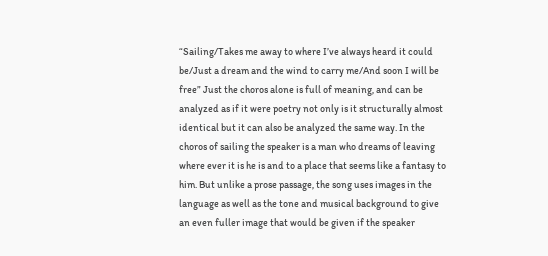“Sailing/Takes me away to where I’ve always heard it could be/Just a dream and the wind to carry me/And soon I will be free” Just the choros alone is full of meaning, and can be analyzed as if it were poetry not only is it structurally almost identical but it can also be analyzed the same way. In the choros of sailing the speaker is a man who dreams of leaving where ever it is he is and to a place that seems like a fantasy to him. But unlike a prose passage, the song uses images in the language as well as the tone and musical background to give an even fuller image that would be given if the speaker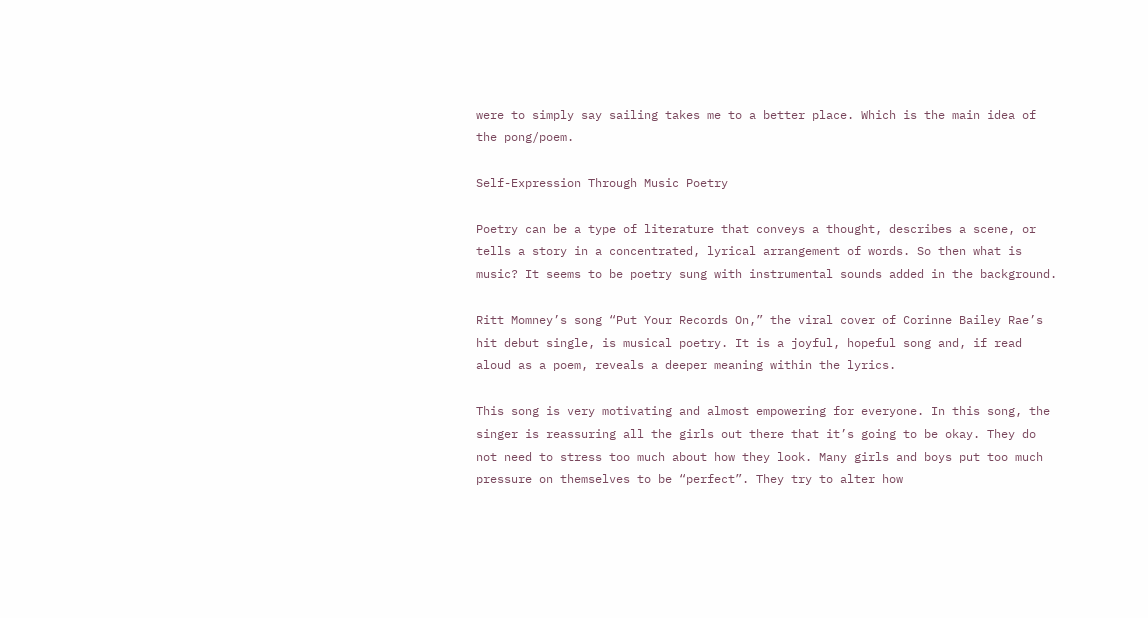were to simply say sailing takes me to a better place. Which is the main idea of the pong/poem.

Self-Expression Through Music Poetry

Poetry can be a type of literature that conveys a thought, describes a scene, or tells a story in a concentrated, lyrical arrangement of words. So then what is music? It seems to be poetry sung with instrumental sounds added in the background.

Ritt Momney’s song “Put Your Records On,” the viral cover of Corinne Bailey Rae’s hit debut single, is musical poetry. It is a joyful, hopeful song and, if read aloud as a poem, reveals a deeper meaning within the lyrics.

This song is very motivating and almost empowering for everyone. In this song, the singer is reassuring all the girls out there that it’s going to be okay. They do not need to stress too much about how they look. Many girls and boys put too much pressure on themselves to be “perfect”. They try to alter how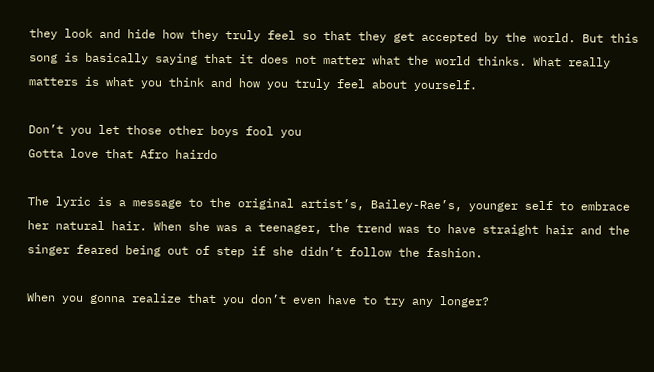they look and hide how they truly feel so that they get accepted by the world. But this song is basically saying that it does not matter what the world thinks. What really matters is what you think and how you truly feel about yourself.

Don’t you let those other boys fool you
Gotta love that Afro hairdo

The lyric is a message to the original artist’s, Bailey-Rae’s, younger self to embrace her natural hair. When she was a teenager, the trend was to have straight hair and the singer feared being out of step if she didn’t follow the fashion.

When you gonna realize that you don’t even have to try any longer?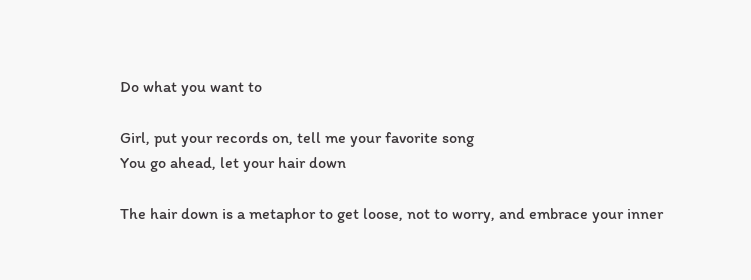Do what you want to

Girl, put your records on, tell me your favorite song
You go ahead, let your hair down

The hair down is a metaphor to get loose, not to worry, and embrace your inner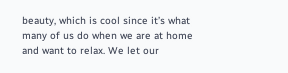beauty, which is cool since it’s what many of us do when we are at home and want to relax. We let our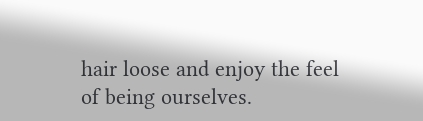hair loose and enjoy the feel of being ourselves.